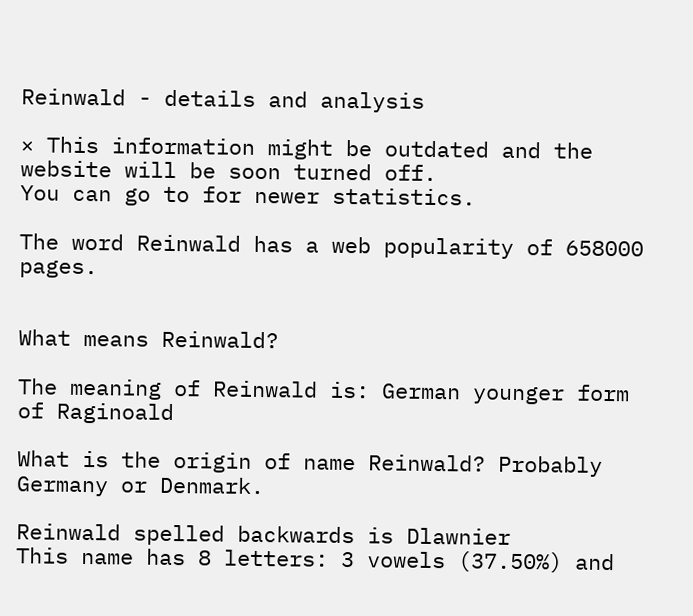Reinwald - details and analysis

× This information might be outdated and the website will be soon turned off.
You can go to for newer statistics.

The word Reinwald has a web popularity of 658000 pages.


What means Reinwald?

The meaning of Reinwald is: German younger form of Raginoald

What is the origin of name Reinwald? Probably Germany or Denmark.

Reinwald spelled backwards is Dlawnier
This name has 8 letters: 3 vowels (37.50%) and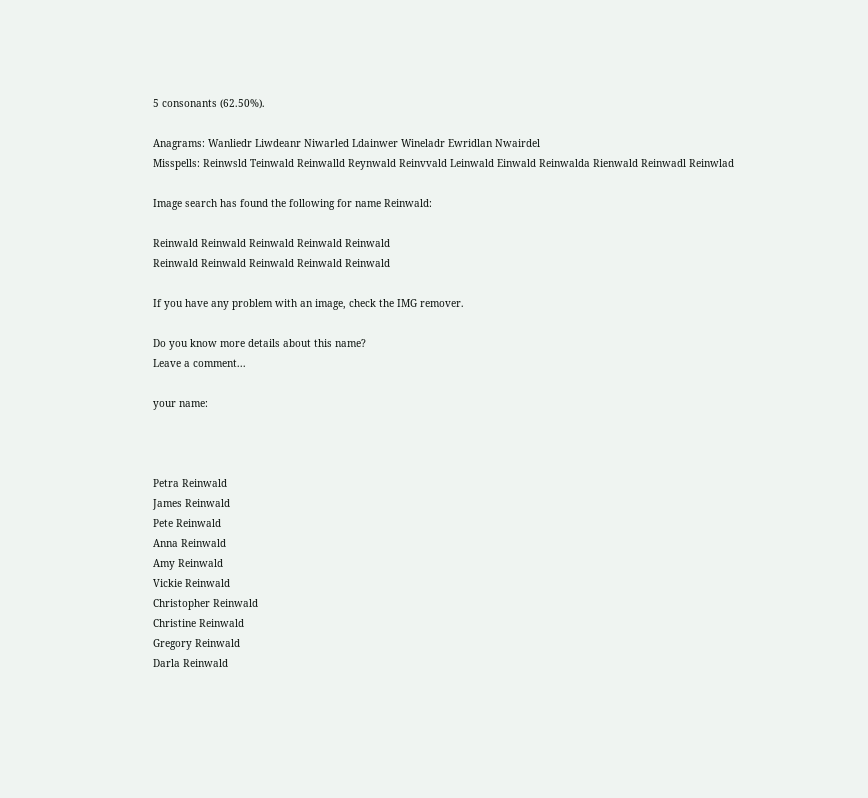5 consonants (62.50%).

Anagrams: Wanliedr Liwdeanr Niwarled Ldainwer Wineladr Ewridlan Nwairdel
Misspells: Reinwsld Teinwald Reinwalld Reynwald Reinvvald Leinwald Einwald Reinwalda Rienwald Reinwadl Reinwlad

Image search has found the following for name Reinwald:

Reinwald Reinwald Reinwald Reinwald Reinwald
Reinwald Reinwald Reinwald Reinwald Reinwald

If you have any problem with an image, check the IMG remover.

Do you know more details about this name?
Leave a comment...

your name:



Petra Reinwald
James Reinwald
Pete Reinwald
Anna Reinwald
Amy Reinwald
Vickie Reinwald
Christopher Reinwald
Christine Reinwald
Gregory Reinwald
Darla Reinwald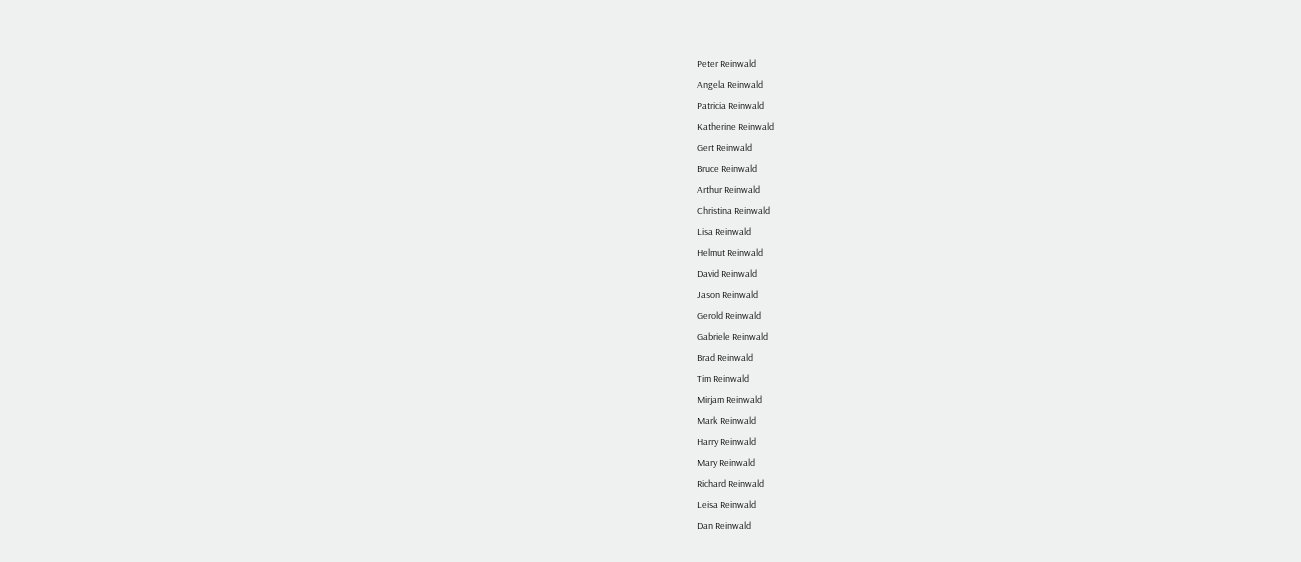Peter Reinwald
Angela Reinwald
Patricia Reinwald
Katherine Reinwald
Gert Reinwald
Bruce Reinwald
Arthur Reinwald
Christina Reinwald
Lisa Reinwald
Helmut Reinwald
David Reinwald
Jason Reinwald
Gerold Reinwald
Gabriele Reinwald
Brad Reinwald
Tim Reinwald
Mirjam Reinwald
Mark Reinwald
Harry Reinwald
Mary Reinwald
Richard Reinwald
Leisa Reinwald
Dan Reinwald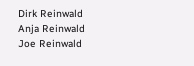Dirk Reinwald
Anja Reinwald
Joe Reinwald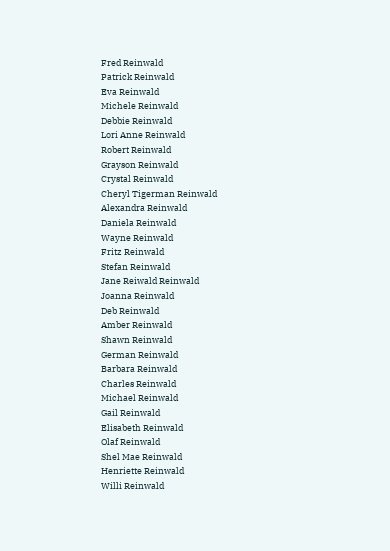Fred Reinwald
Patrick Reinwald
Eva Reinwald
Michele Reinwald
Debbie Reinwald
Lori Anne Reinwald
Robert Reinwald
Grayson Reinwald
Crystal Reinwald
Cheryl Tigerman Reinwald
Alexandra Reinwald
Daniela Reinwald
Wayne Reinwald
Fritz Reinwald
Stefan Reinwald
Jane Reiwald Reinwald
Joanna Reinwald
Deb Reinwald
Amber Reinwald
Shawn Reinwald
German Reinwald
Barbara Reinwald
Charles Reinwald
Michael Reinwald
Gail Reinwald
Elisabeth Reinwald
Olaf Reinwald
Shel Mae Reinwald
Henriette Reinwald
Willi Reinwald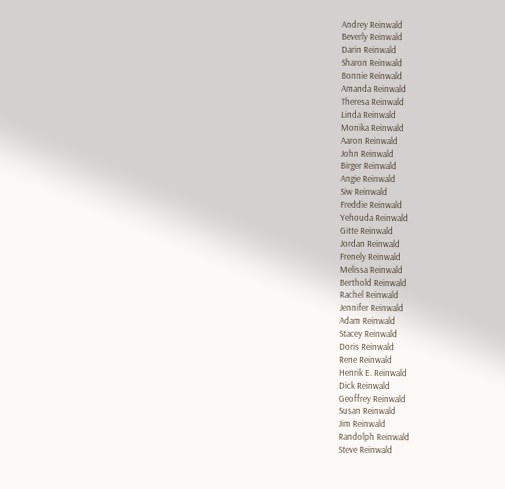Andrey Reinwald
Beverly Reinwald
Darin Reinwald
Sharon Reinwald
Bonnie Reinwald
Amanda Reinwald
Theresa Reinwald
Linda Reinwald
Monika Reinwald
Aaron Reinwald
John Reinwald
Birger Reinwald
Angie Reinwald
Siw Reinwald
Freddie Reinwald
Yehouda Reinwald
Gitte Reinwald
Jordan Reinwald
Frenely Reinwald
Melissa Reinwald
Berthold Reinwald
Rachel Reinwald
Jennifer Reinwald
Adam Reinwald
Stacey Reinwald
Doris Reinwald
Rene Reinwald
Henrik E. Reinwald
Dick Reinwald
Geoffrey Reinwald
Susan Reinwald
Jim Reinwald
Randolph Reinwald
Steve Reinwald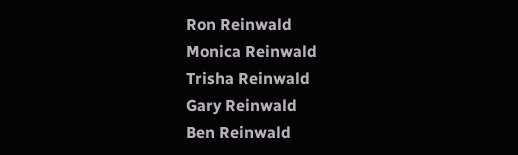Ron Reinwald
Monica Reinwald
Trisha Reinwald
Gary Reinwald
Ben Reinwald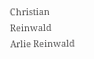Christian Reinwald
Arlie Reinwald